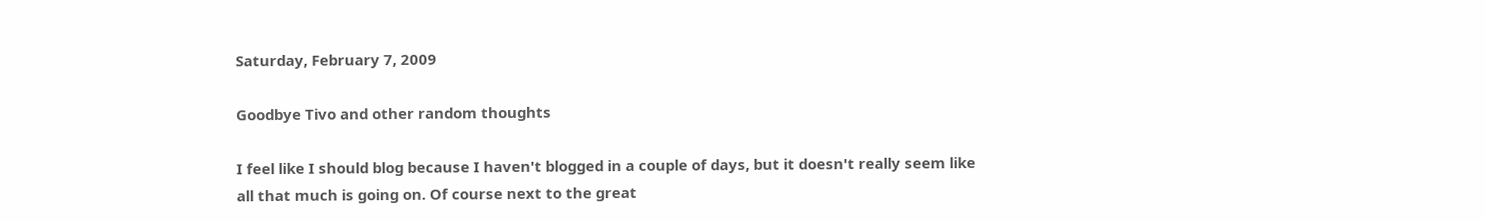Saturday, February 7, 2009

Goodbye Tivo and other random thoughts

I feel like I should blog because I haven't blogged in a couple of days, but it doesn't really seem like all that much is going on. Of course next to the great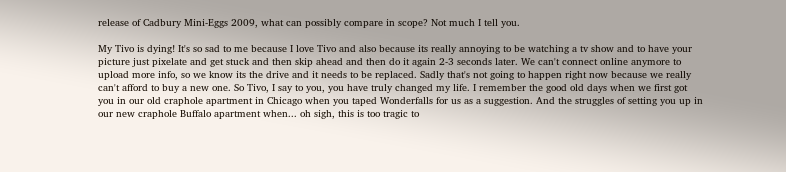release of Cadbury Mini-Eggs 2009, what can possibly compare in scope? Not much I tell you.

My Tivo is dying! It's so sad to me because I love Tivo and also because its really annoying to be watching a tv show and to have your picture just pixelate and get stuck and then skip ahead and then do it again 2-3 seconds later. We can't connect online anymore to upload more info, so we know its the drive and it needs to be replaced. Sadly that's not going to happen right now because we really can't afford to buy a new one. So Tivo, I say to you, you have truly changed my life. I remember the good old days when we first got you in our old craphole apartment in Chicago when you taped Wonderfalls for us as a suggestion. And the struggles of setting you up in our new craphole Buffalo apartment when... oh sigh, this is too tragic to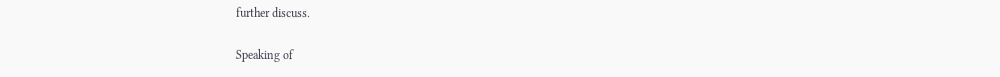further discuss.

Speaking of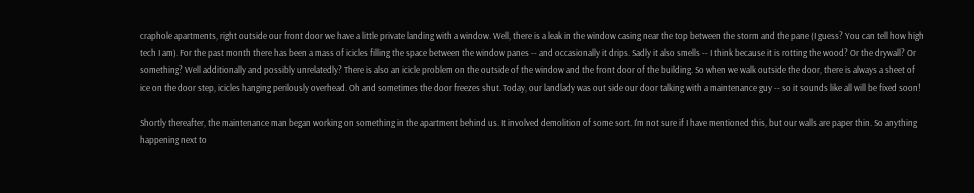craphole apartments, right outside our front door we have a little private landing with a window. Well, there is a leak in the window casing near the top between the storm and the pane (I guess? You can tell how high tech I am). For the past month there has been a mass of icicles filling the space between the window panes -- and occasionally it drips. Sadly it also smells -- I think because it is rotting the wood? Or the drywall? Or something? Well additionally and possibly unrelatedly? There is also an icicle problem on the outside of the window and the front door of the building. So when we walk outside the door, there is always a sheet of ice on the door step, icicles hanging perilously overhead. Oh and sometimes the door freezes shut. Today, our landlady was out side our door talking with a maintenance guy -- so it sounds like all will be fixed soon!

Shortly thereafter, the maintenance man began working on something in the apartment behind us. It involved demolition of some sort. I'm not sure if I have mentioned this, but our walls are paper thin. So anything happening next to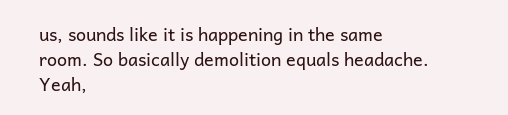us, sounds like it is happening in the same room. So basically demolition equals headache. Yeah,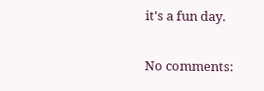it's a fun day.

No comments: